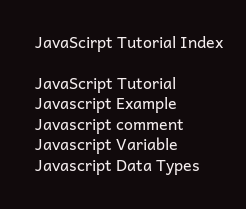JavaScirpt Tutorial Index

JavaScript Tutorial Javascript Example Javascript comment Javascript Variable Javascript Data Types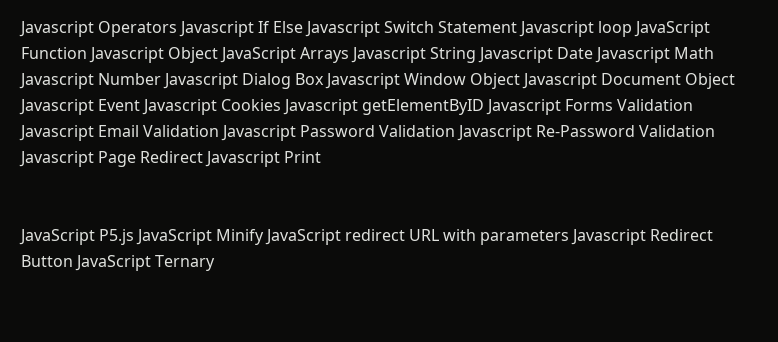Javascript Operators Javascript If Else Javascript Switch Statement Javascript loop JavaScript Function Javascript Object JavaScript Arrays Javascript String Javascript Date Javascript Math Javascript Number Javascript Dialog Box Javascript Window Object Javascript Document Object Javascript Event Javascript Cookies Javascript getElementByID Javascript Forms Validation Javascript Email Validation Javascript Password Validation Javascript Re-Password Validation Javascript Page Redirect Javascript Print


JavaScript P5.js JavaScript Minify JavaScript redirect URL with parameters Javascript Redirect Button JavaScript Ternary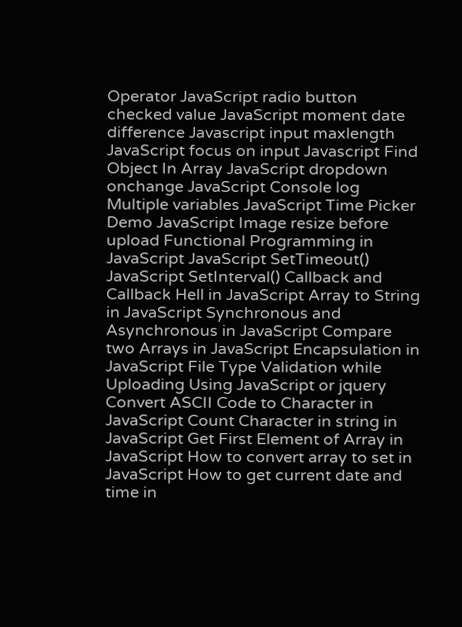Operator JavaScript radio button checked value JavaScript moment date difference Javascript input maxlength JavaScript focus on input Javascript Find Object In Array JavaScript dropdown onchange JavaScript Console log Multiple variables JavaScript Time Picker Demo JavaScript Image resize before upload Functional Programming in JavaScript JavaScript SetTimeout() JavaScript SetInterval() Callback and Callback Hell in JavaScript Array to String in JavaScript Synchronous and Asynchronous in JavaScript Compare two Arrays in JavaScript Encapsulation in JavaScript File Type Validation while Uploading Using JavaScript or jquery Convert ASCII Code to Character in JavaScript Count Character in string in JavaScript Get First Element of Array in JavaScript How to convert array to set in JavaScript How to get current date and time in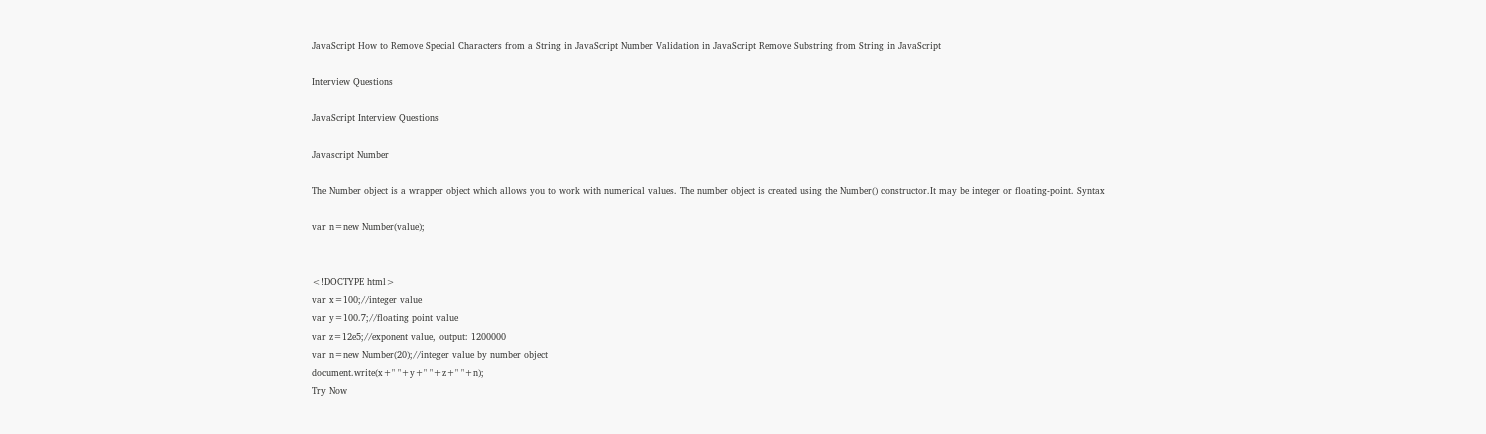JavaScript How to Remove Special Characters from a String in JavaScript Number Validation in JavaScript Remove Substring from String in JavaScript

Interview Questions

JavaScript Interview Questions

Javascript Number

The Number object is a wrapper object which allows you to work with numerical values. The number object is created using the Number() constructor.It may be integer or floating-point. Syntax

var n=new Number(value);


<!DOCTYPE html>
var x=100;//integer value
var y=100.7;//floating point value
var z=12e5;//exponent value, output: 1200000
var n=new Number(20);//integer value by number object
document.write(x+" "+y+" "+z+" "+n);
Try Now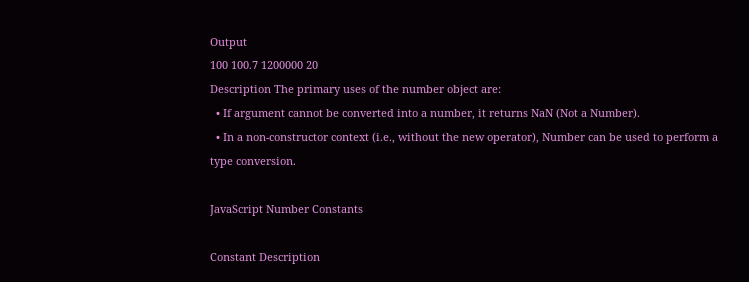Output
100 100.7 1200000 20
Description The primary uses of the number object are:
  • If argument cannot be converted into a number, it returns NaN (Not a Number).
  • In a non-constructor context (i.e., without the new operator), Number can be used to perform a type conversion.

JavaScript Number Constants

Constant Description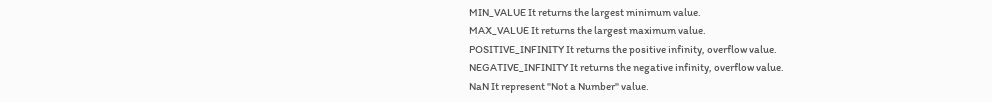MIN_VALUE It returns the largest minimum value.
MAX_VALUE It returns the largest maximum value.
POSITIVE_INFINITY It returns the positive infinity, overflow value.
NEGATIVE_INFINITY It returns the negative infinity, overflow value.
NaN It represent "Not a Number" value.